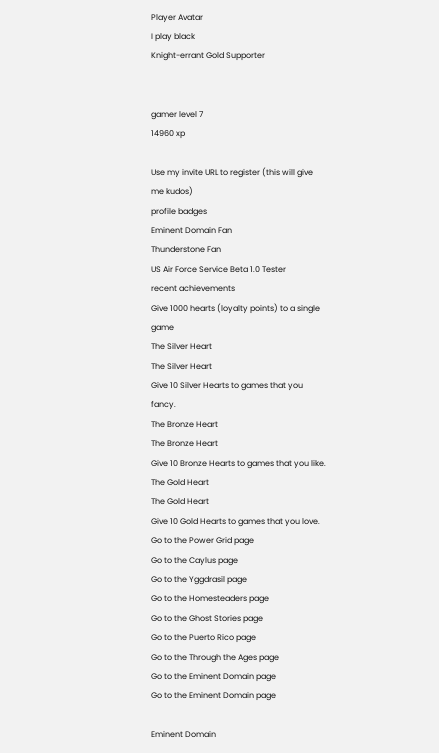Player Avatar
I play black
Knight-errant Gold Supporter


gamer level 7
14960 xp

Use my invite URL to register (this will give me kudos)
profile badges
Eminent Domain Fan
Thunderstone Fan
US Air Force Service Beta 1.0 Tester
recent achievements
Give 1000 hearts (loyalty points) to a single game
The Silver Heart
The Silver Heart
Give 10 Silver Hearts to games that you fancy.
The Bronze Heart
The Bronze Heart
Give 10 Bronze Hearts to games that you like.
The Gold Heart
The Gold Heart
Give 10 Gold Hearts to games that you love.
Go to the Power Grid page
Go to the Caylus page
Go to the Yggdrasil page
Go to the Homesteaders page
Go to the Ghost Stories page
Go to the Puerto Rico page
Go to the Through the Ages page
Go to the Eminent Domain page
Go to the Eminent Domain page

Eminent Domain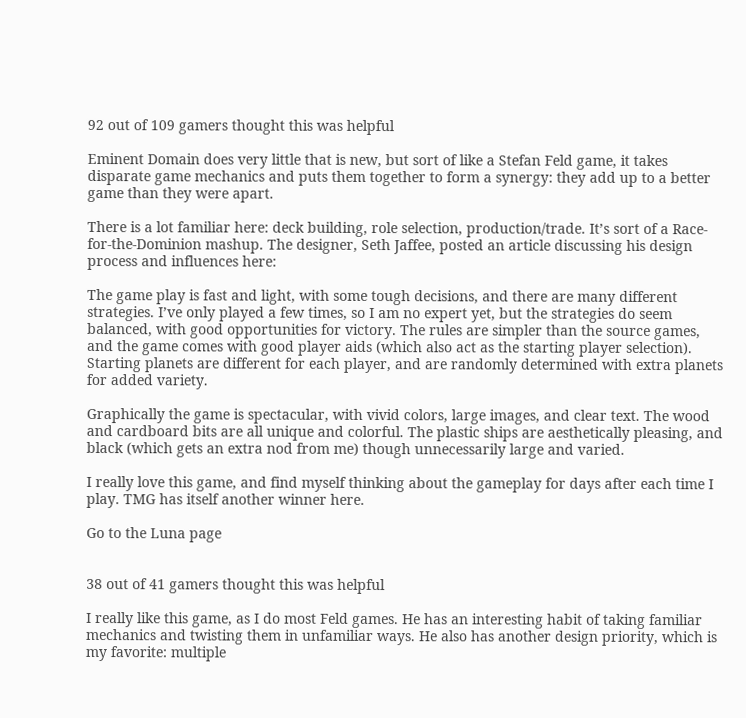92 out of 109 gamers thought this was helpful

Eminent Domain does very little that is new, but sort of like a Stefan Feld game, it takes disparate game mechanics and puts them together to form a synergy: they add up to a better game than they were apart.

There is a lot familiar here: deck building, role selection, production/trade. It’s sort of a Race-for-the-Dominion mashup. The designer, Seth Jaffee, posted an article discussing his design process and influences here:

The game play is fast and light, with some tough decisions, and there are many different strategies. I’ve only played a few times, so I am no expert yet, but the strategies do seem balanced, with good opportunities for victory. The rules are simpler than the source games, and the game comes with good player aids (which also act as the starting player selection). Starting planets are different for each player, and are randomly determined with extra planets for added variety.

Graphically the game is spectacular, with vivid colors, large images, and clear text. The wood and cardboard bits are all unique and colorful. The plastic ships are aesthetically pleasing, and black (which gets an extra nod from me) though unnecessarily large and varied.

I really love this game, and find myself thinking about the gameplay for days after each time I play. TMG has itself another winner here.

Go to the Luna page


38 out of 41 gamers thought this was helpful

I really like this game, as I do most Feld games. He has an interesting habit of taking familiar mechanics and twisting them in unfamiliar ways. He also has another design priority, which is my favorite: multiple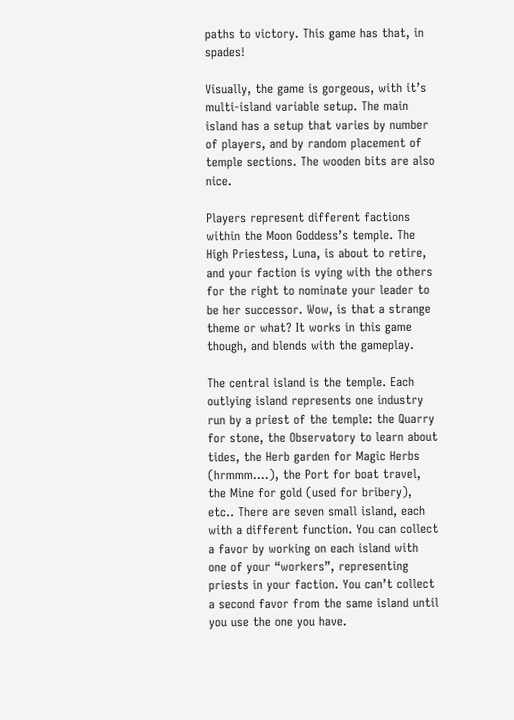paths to victory. This game has that, in spades!

Visually, the game is gorgeous, with it’s multi-island variable setup. The main island has a setup that varies by number of players, and by random placement of temple sections. The wooden bits are also nice.

Players represent different factions within the Moon Goddess’s temple. The High Priestess, Luna, is about to retire, and your faction is vying with the others for the right to nominate your leader to be her successor. Wow, is that a strange theme or what? It works in this game though, and blends with the gameplay.

The central island is the temple. Each outlying island represents one industry run by a priest of the temple: the Quarry for stone, the Observatory to learn about tides, the Herb garden for Magic Herbs (hrmmm….), the Port for boat travel, the Mine for gold (used for bribery), etc.. There are seven small island, each with a different function. You can collect a favor by working on each island with one of your “workers”, representing priests in your faction. You can’t collect a second favor from the same island until you use the one you have.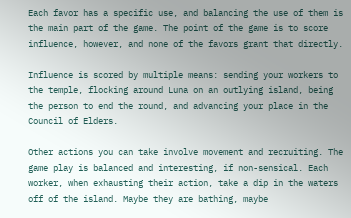Each favor has a specific use, and balancing the use of them is the main part of the game. The point of the game is to score influence, however, and none of the favors grant that directly.

Influence is scored by multiple means: sending your workers to the temple, flocking around Luna on an outlying island, being the person to end the round, and advancing your place in the Council of Elders.

Other actions you can take involve movement and recruiting. The game play is balanced and interesting, if non-sensical. Each worker, when exhausting their action, take a dip in the waters off of the island. Maybe they are bathing, maybe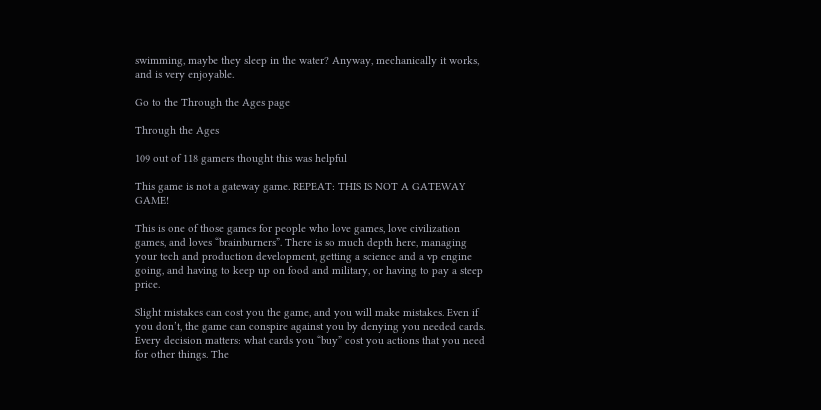swimming, maybe they sleep in the water? Anyway, mechanically it works, and is very enjoyable.

Go to the Through the Ages page

Through the Ages

109 out of 118 gamers thought this was helpful

This game is not a gateway game. REPEAT: THIS IS NOT A GATEWAY GAME!

This is one of those games for people who love games, love civilization games, and loves “brainburners”. There is so much depth here, managing your tech and production development, getting a science and a vp engine going, and having to keep up on food and military, or having to pay a steep price.

Slight mistakes can cost you the game, and you will make mistakes. Even if you don’t, the game can conspire against you by denying you needed cards. Every decision matters: what cards you “buy” cost you actions that you need for other things. The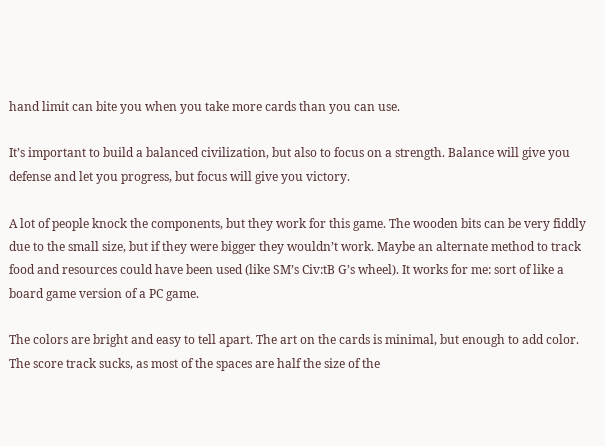hand limit can bite you when you take more cards than you can use.

It’s important to build a balanced civilization, but also to focus on a strength. Balance will give you defense and let you progress, but focus will give you victory.

A lot of people knock the components, but they work for this game. The wooden bits can be very fiddly due to the small size, but if they were bigger they wouldn’t work. Maybe an alternate method to track food and resources could have been used (like SM’s Civ:tB G’s wheel). It works for me: sort of like a board game version of a PC game.

The colors are bright and easy to tell apart. The art on the cards is minimal, but enough to add color. The score track sucks, as most of the spaces are half the size of the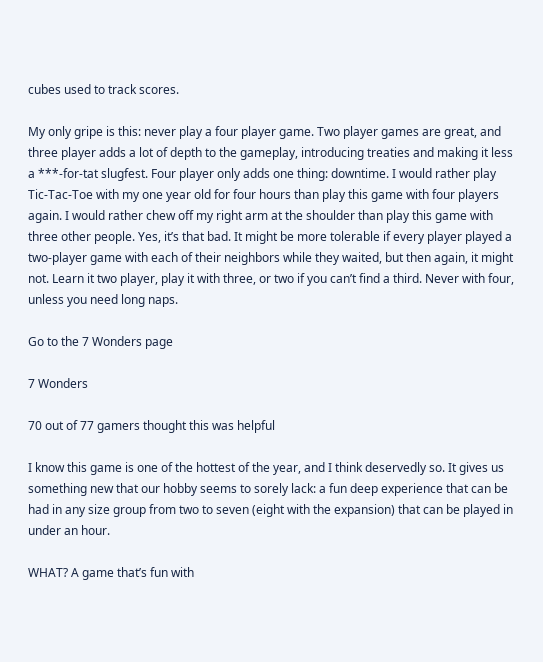cubes used to track scores.

My only gripe is this: never play a four player game. Two player games are great, and three player adds a lot of depth to the gameplay, introducing treaties and making it less a ***-for-tat slugfest. Four player only adds one thing: downtime. I would rather play Tic-Tac-Toe with my one year old for four hours than play this game with four players again. I would rather chew off my right arm at the shoulder than play this game with three other people. Yes, it’s that bad. It might be more tolerable if every player played a two-player game with each of their neighbors while they waited, but then again, it might not. Learn it two player, play it with three, or two if you can’t find a third. Never with four, unless you need long naps.

Go to the 7 Wonders page

7 Wonders

70 out of 77 gamers thought this was helpful

I know this game is one of the hottest of the year, and I think deservedly so. It gives us something new that our hobby seems to sorely lack: a fun deep experience that can be had in any size group from two to seven (eight with the expansion) that can be played in under an hour.

WHAT? A game that’s fun with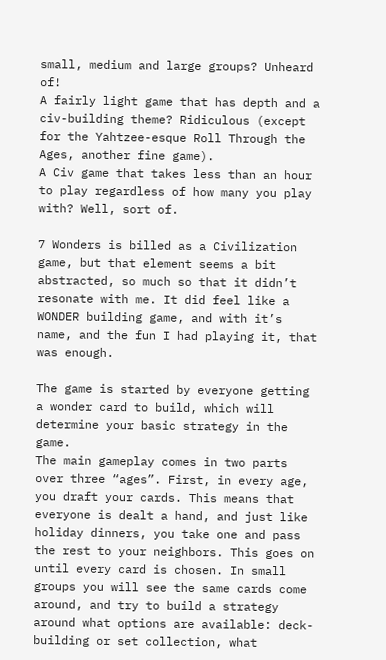small, medium and large groups? Unheard of!
A fairly light game that has depth and a civ-building theme? Ridiculous (except for the Yahtzee-esque Roll Through the Ages, another fine game).
A Civ game that takes less than an hour to play regardless of how many you play with? Well, sort of.

7 Wonders is billed as a Civilization game, but that element seems a bit abstracted, so much so that it didn’t resonate with me. It did feel like a WONDER building game, and with it’s name, and the fun I had playing it, that was enough.

The game is started by everyone getting a wonder card to build, which will determine your basic strategy in the game.
The main gameplay comes in two parts over three “ages”. First, in every age, you draft your cards. This means that everyone is dealt a hand, and just like holiday dinners, you take one and pass the rest to your neighbors. This goes on until every card is chosen. In small groups you will see the same cards come around, and try to build a strategy around what options are available: deck-building or set collection, what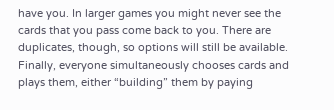have you. In larger games you might never see the cards that you pass come back to you. There are duplicates, though, so options will still be available.
Finally, everyone simultaneously chooses cards and plays them, either “building” them by paying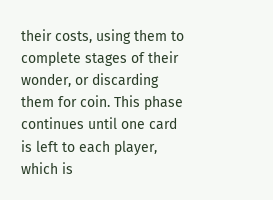their costs, using them to complete stages of their wonder, or discarding them for coin. This phase continues until one card is left to each player, which is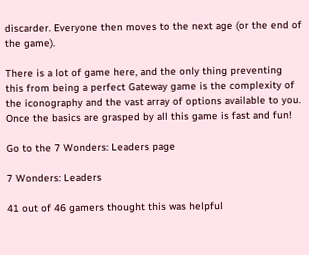discarder. Everyone then moves to the next age (or the end of the game).

There is a lot of game here, and the only thing preventing this from being a perfect Gateway game is the complexity of the iconography and the vast array of options available to you. Once the basics are grasped by all this game is fast and fun!

Go to the 7 Wonders: Leaders page

7 Wonders: Leaders

41 out of 46 gamers thought this was helpful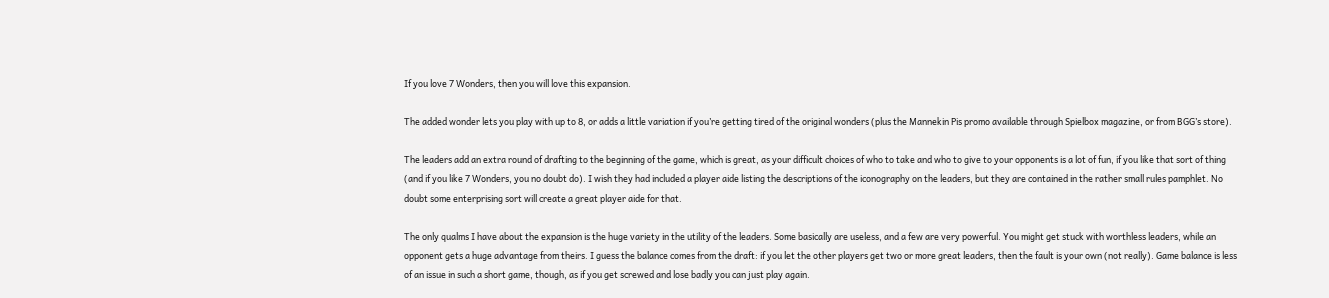If you love 7 Wonders, then you will love this expansion.

The added wonder lets you play with up to 8, or adds a little variation if you’re getting tired of the original wonders (plus the Mannekin Pis promo available through Spielbox magazine, or from BGG’s store).

The leaders add an extra round of drafting to the beginning of the game, which is great, as your difficult choices of who to take and who to give to your opponents is a lot of fun, if you like that sort of thing (and if you like 7 Wonders, you no doubt do). I wish they had included a player aide listing the descriptions of the iconography on the leaders, but they are contained in the rather small rules pamphlet. No doubt some enterprising sort will create a great player aide for that.

The only qualms I have about the expansion is the huge variety in the utility of the leaders. Some basically are useless, and a few are very powerful. You might get stuck with worthless leaders, while an opponent gets a huge advantage from theirs. I guess the balance comes from the draft: if you let the other players get two or more great leaders, then the fault is your own (not really). Game balance is less of an issue in such a short game, though, as if you get screwed and lose badly you can just play again.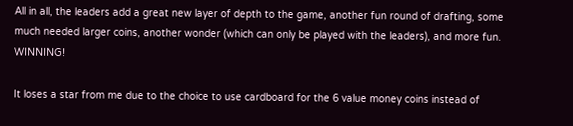All in all, the leaders add a great new layer of depth to the game, another fun round of drafting, some much needed larger coins, another wonder (which can only be played with the leaders), and more fun. WINNING!

It loses a star from me due to the choice to use cardboard for the 6 value money coins instead of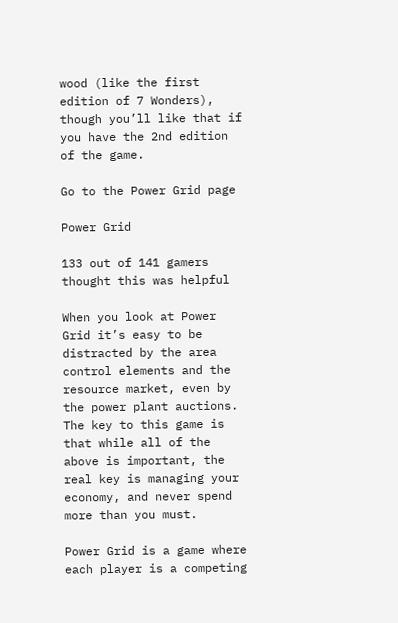wood (like the first edition of 7 Wonders), though you’ll like that if you have the 2nd edition of the game.

Go to the Power Grid page

Power Grid

133 out of 141 gamers thought this was helpful

When you look at Power Grid it’s easy to be distracted by the area control elements and the resource market, even by the power plant auctions. The key to this game is that while all of the above is important, the real key is managing your economy, and never spend more than you must.

Power Grid is a game where each player is a competing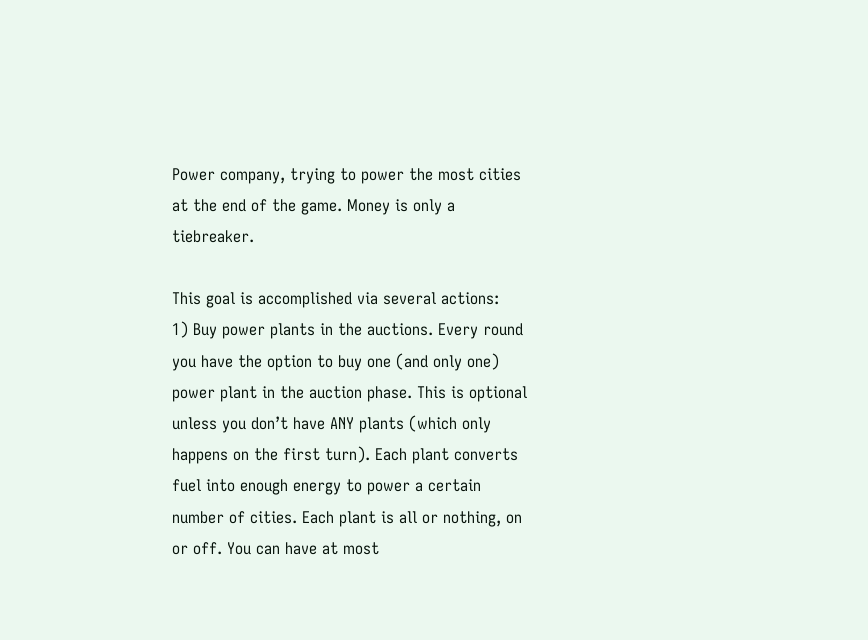Power company, trying to power the most cities at the end of the game. Money is only a tiebreaker.

This goal is accomplished via several actions:
1) Buy power plants in the auctions. Every round you have the option to buy one (and only one) power plant in the auction phase. This is optional unless you don’t have ANY plants (which only happens on the first turn). Each plant converts fuel into enough energy to power a certain number of cities. Each plant is all or nothing, on or off. You can have at most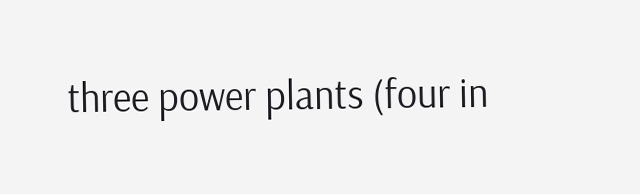three power plants (four in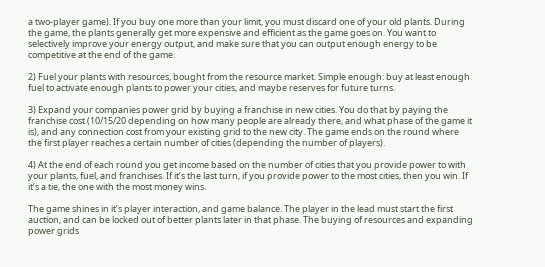a two-player game). If you buy one more than your limit, you must discard one of your old plants. During the game, the plants generally get more expensive and efficient as the game goes on. You want to selectively improve your energy output, and make sure that you can output enough energy to be competitive at the end of the game.

2) Fuel your plants with resources, bought from the resource market. Simple enough: buy at least enough fuel to activate enough plants to power your cities, and maybe reserves for future turns.

3) Expand your companies power grid by buying a franchise in new cities. You do that by paying the franchise cost (10/15/20 depending on how many people are already there, and what phase of the game it is), and any connection cost from your existing grid to the new city. The game ends on the round where the first player reaches a certain number of cities (depending the number of players).

4) At the end of each round you get income based on the number of cities that you provide power to with your plants, fuel, and franchises. If it’s the last turn, if you provide power to the most cities, then you win. If it’s a tie, the one with the most money wins.

The game shines in it’s player interaction, and game balance. The player in the lead must start the first auction, and can be locked out of better plants later in that phase. The buying of resources and expanding power grids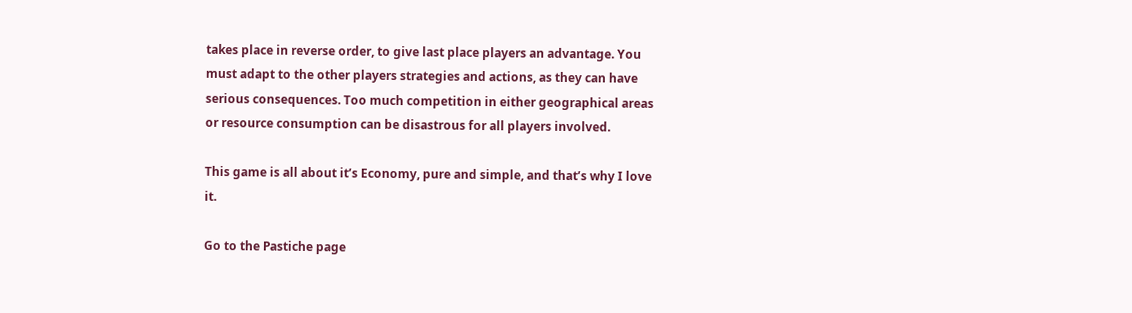takes place in reverse order, to give last place players an advantage. You must adapt to the other players strategies and actions, as they can have serious consequences. Too much competition in either geographical areas or resource consumption can be disastrous for all players involved.

This game is all about it’s Economy, pure and simple, and that’s why I love it.

Go to the Pastiche page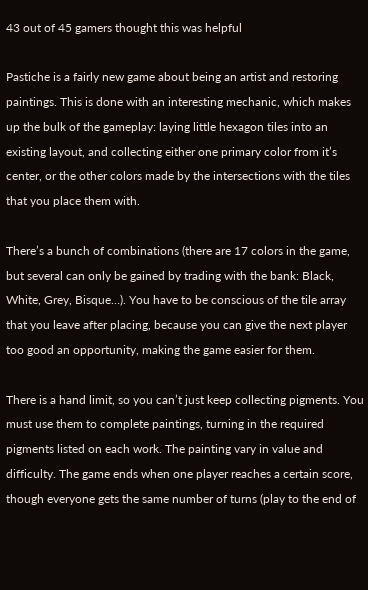43 out of 45 gamers thought this was helpful

Pastiche is a fairly new game about being an artist and restoring paintings. This is done with an interesting mechanic, which makes up the bulk of the gameplay: laying little hexagon tiles into an existing layout, and collecting either one primary color from it’s center, or the other colors made by the intersections with the tiles that you place them with.

There’s a bunch of combinations (there are 17 colors in the game, but several can only be gained by trading with the bank: Black, White, Grey, Bisque…). You have to be conscious of the tile array that you leave after placing, because you can give the next player too good an opportunity, making the game easier for them.

There is a hand limit, so you can’t just keep collecting pigments. You must use them to complete paintings, turning in the required pigments listed on each work. The painting vary in value and difficulty. The game ends when one player reaches a certain score, though everyone gets the same number of turns (play to the end of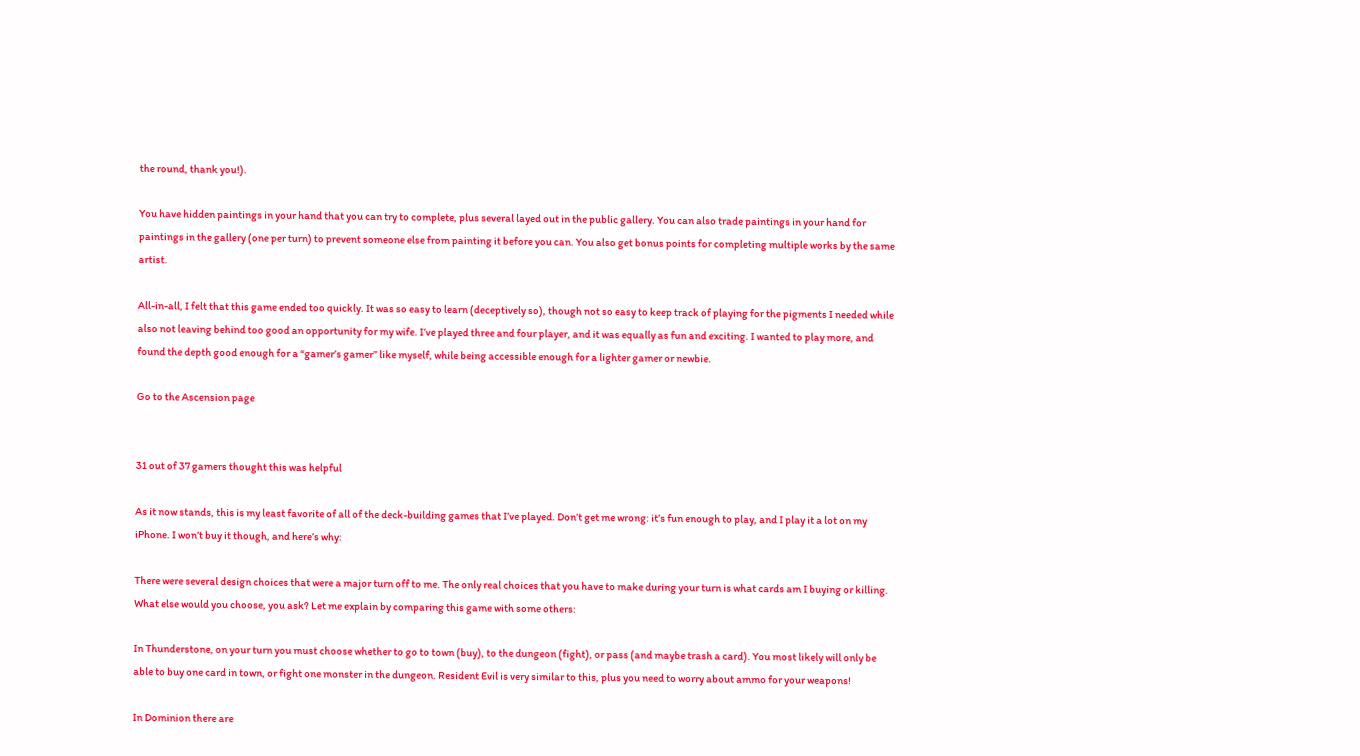the round, thank you!).

You have hidden paintings in your hand that you can try to complete, plus several layed out in the public gallery. You can also trade paintings in your hand for paintings in the gallery (one per turn) to prevent someone else from painting it before you can. You also get bonus points for completing multiple works by the same artist.

All-in-all, I felt that this game ended too quickly. It was so easy to learn (deceptively so), though not so easy to keep track of playing for the pigments I needed while also not leaving behind too good an opportunity for my wife. I’ve played three and four player, and it was equally as fun and exciting. I wanted to play more, and found the depth good enough for a “gamer’s gamer” like myself, while being accessible enough for a lighter gamer or newbie.

Go to the Ascension page


31 out of 37 gamers thought this was helpful

As it now stands, this is my least favorite of all of the deck-building games that I’ve played. Don’t get me wrong: it’s fun enough to play, and I play it a lot on my iPhone. I won’t buy it though, and here’s why:

There were several design choices that were a major turn off to me. The only real choices that you have to make during your turn is what cards am I buying or killing. What else would you choose, you ask? Let me explain by comparing this game with some others:

In Thunderstone, on your turn you must choose whether to go to town (buy), to the dungeon (fight), or pass (and maybe trash a card). You most likely will only be able to buy one card in town, or fight one monster in the dungeon. Resident Evil is very similar to this, plus you need to worry about ammo for your weapons!

In Dominion there are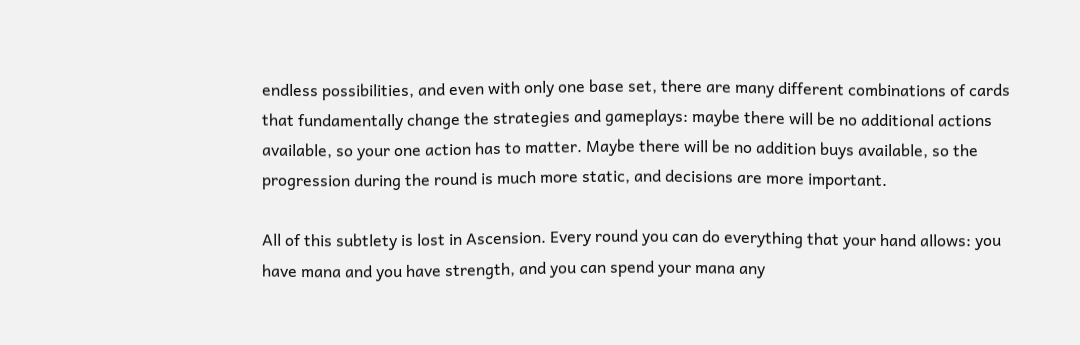endless possibilities, and even with only one base set, there are many different combinations of cards that fundamentally change the strategies and gameplays: maybe there will be no additional actions available, so your one action has to matter. Maybe there will be no addition buys available, so the progression during the round is much more static, and decisions are more important.

All of this subtlety is lost in Ascension. Every round you can do everything that your hand allows: you have mana and you have strength, and you can spend your mana any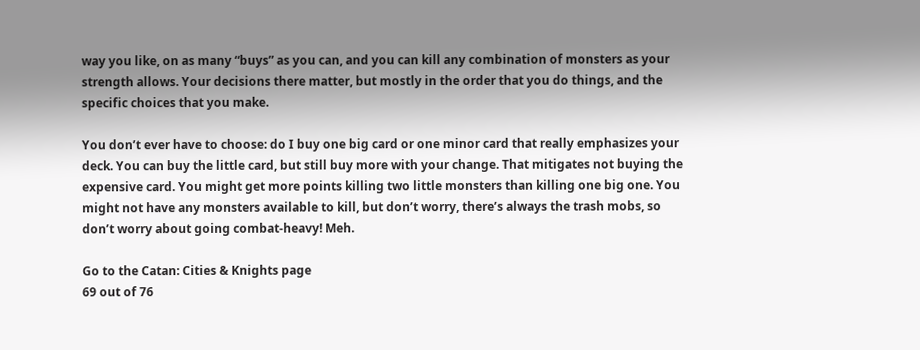way you like, on as many “buys” as you can, and you can kill any combination of monsters as your strength allows. Your decisions there matter, but mostly in the order that you do things, and the specific choices that you make.

You don’t ever have to choose: do I buy one big card or one minor card that really emphasizes your deck. You can buy the little card, but still buy more with your change. That mitigates not buying the expensive card. You might get more points killing two little monsters than killing one big one. You might not have any monsters available to kill, but don’t worry, there’s always the trash mobs, so don’t worry about going combat-heavy! Meh.

Go to the Catan: Cities & Knights page
69 out of 76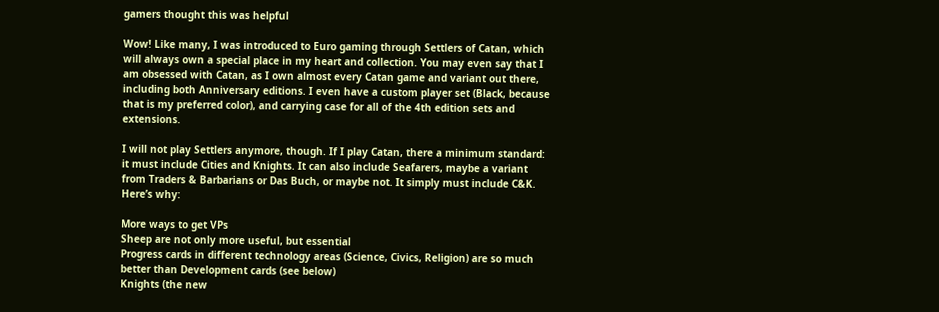gamers thought this was helpful

Wow! Like many, I was introduced to Euro gaming through Settlers of Catan, which will always own a special place in my heart and collection. You may even say that I am obsessed with Catan, as I own almost every Catan game and variant out there, including both Anniversary editions. I even have a custom player set (Black, because that is my preferred color), and carrying case for all of the 4th edition sets and extensions.

I will not play Settlers anymore, though. If I play Catan, there a minimum standard: it must include Cities and Knights. It can also include Seafarers, maybe a variant from Traders & Barbarians or Das Buch, or maybe not. It simply must include C&K. Here’s why:

More ways to get VPs
Sheep are not only more useful, but essential
Progress cards in different technology areas (Science, Civics, Religion) are so much better than Development cards (see below)
Knights (the new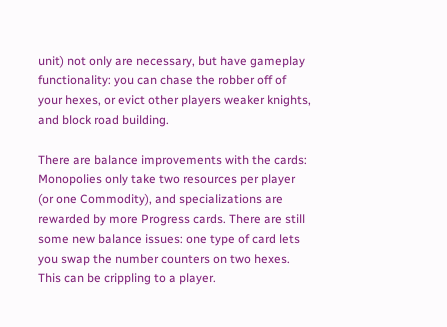unit) not only are necessary, but have gameplay functionality: you can chase the robber off of your hexes, or evict other players weaker knights, and block road building.

There are balance improvements with the cards: Monopolies only take two resources per player (or one Commodity), and specializations are rewarded by more Progress cards. There are still some new balance issues: one type of card lets you swap the number counters on two hexes. This can be crippling to a player.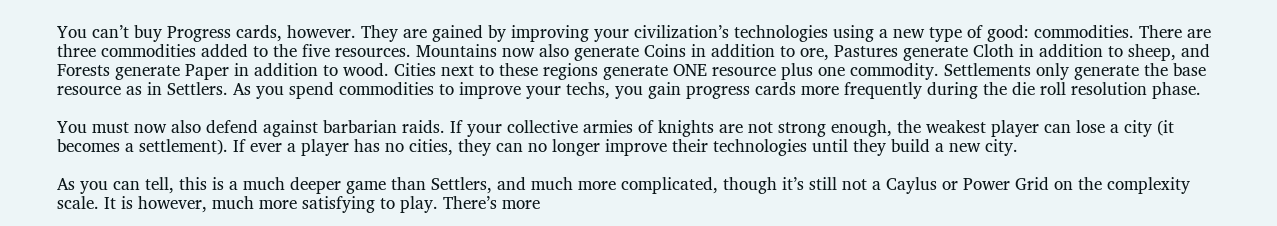You can’t buy Progress cards, however. They are gained by improving your civilization’s technologies using a new type of good: commodities. There are three commodities added to the five resources. Mountains now also generate Coins in addition to ore, Pastures generate Cloth in addition to sheep, and Forests generate Paper in addition to wood. Cities next to these regions generate ONE resource plus one commodity. Settlements only generate the base resource as in Settlers. As you spend commodities to improve your techs, you gain progress cards more frequently during the die roll resolution phase.

You must now also defend against barbarian raids. If your collective armies of knights are not strong enough, the weakest player can lose a city (it becomes a settlement). If ever a player has no cities, they can no longer improve their technologies until they build a new city.

As you can tell, this is a much deeper game than Settlers, and much more complicated, though it’s still not a Caylus or Power Grid on the complexity scale. It is however, much more satisfying to play. There’s more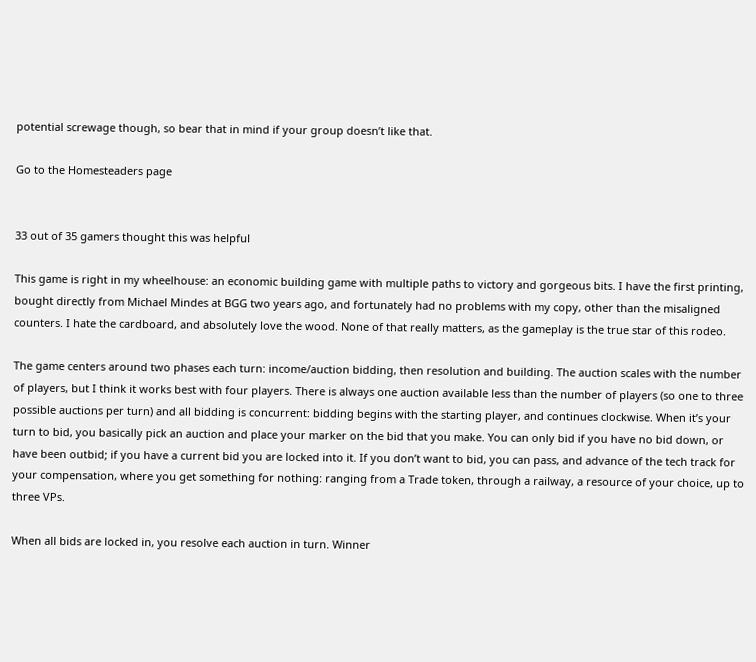potential screwage though, so bear that in mind if your group doesn’t like that.

Go to the Homesteaders page


33 out of 35 gamers thought this was helpful

This game is right in my wheelhouse: an economic building game with multiple paths to victory and gorgeous bits. I have the first printing, bought directly from Michael Mindes at BGG two years ago, and fortunately had no problems with my copy, other than the misaligned counters. I hate the cardboard, and absolutely love the wood. None of that really matters, as the gameplay is the true star of this rodeo.

The game centers around two phases each turn: income/auction bidding, then resolution and building. The auction scales with the number of players, but I think it works best with four players. There is always one auction available less than the number of players (so one to three possible auctions per turn) and all bidding is concurrent: bidding begins with the starting player, and continues clockwise. When it’s your turn to bid, you basically pick an auction and place your marker on the bid that you make. You can only bid if you have no bid down, or have been outbid; if you have a current bid you are locked into it. If you don’t want to bid, you can pass, and advance of the tech track for your compensation, where you get something for nothing: ranging from a Trade token, through a railway, a resource of your choice, up to three VPs.

When all bids are locked in, you resolve each auction in turn. Winner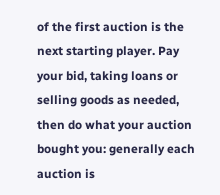of the first auction is the next starting player. Pay your bid, taking loans or selling goods as needed, then do what your auction bought you: generally each auction is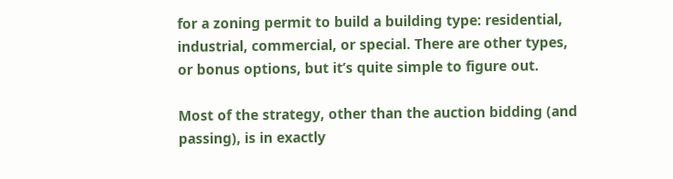for a zoning permit to build a building type: residential, industrial, commercial, or special. There are other types, or bonus options, but it’s quite simple to figure out.

Most of the strategy, other than the auction bidding (and passing), is in exactly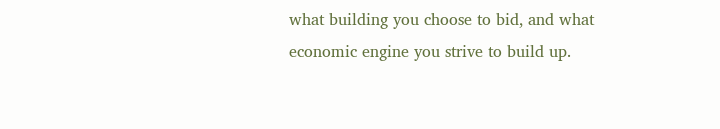what building you choose to bid, and what economic engine you strive to build up.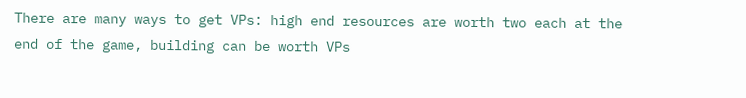There are many ways to get VPs: high end resources are worth two each at the end of the game, building can be worth VPs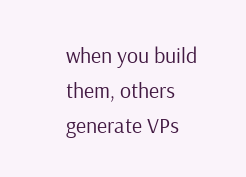when you build them, others generate VPs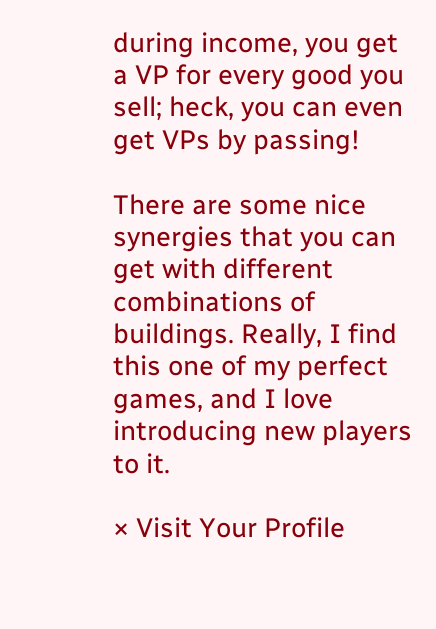during income, you get a VP for every good you sell; heck, you can even get VPs by passing!

There are some nice synergies that you can get with different combinations of buildings. Really, I find this one of my perfect games, and I love introducing new players to it.

× Visit Your Profile